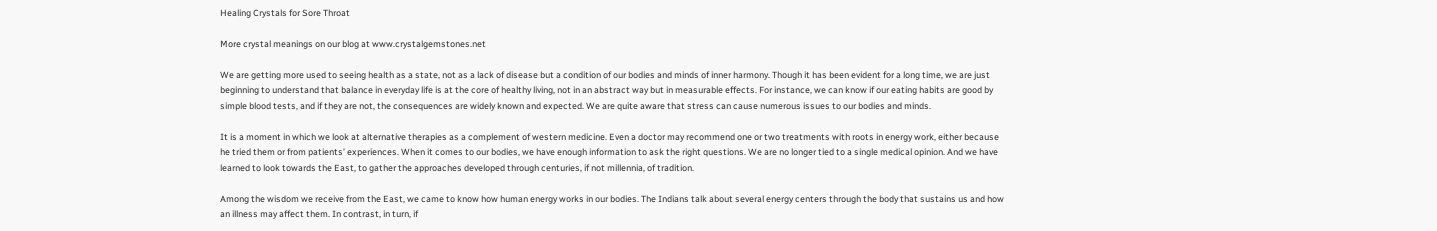Healing Crystals for Sore Throat

More crystal meanings on our blog at www.crystalgemstones.net

We are getting more used to seeing health as a state, not as a lack of disease but a condition of our bodies and minds of inner harmony. Though it has been evident for a long time, we are just beginning to understand that balance in everyday life is at the core of healthy living, not in an abstract way but in measurable effects. For instance, we can know if our eating habits are good by simple blood tests, and if they are not, the consequences are widely known and expected. We are quite aware that stress can cause numerous issues to our bodies and minds.

It is a moment in which we look at alternative therapies as a complement of western medicine. Even a doctor may recommend one or two treatments with roots in energy work, either because he tried them or from patients’ experiences. When it comes to our bodies, we have enough information to ask the right questions. We are no longer tied to a single medical opinion. And we have learned to look towards the East, to gather the approaches developed through centuries, if not millennia, of tradition.

Among the wisdom we receive from the East, we came to know how human energy works in our bodies. The Indians talk about several energy centers through the body that sustains us and how an illness may affect them. In contrast, in turn, if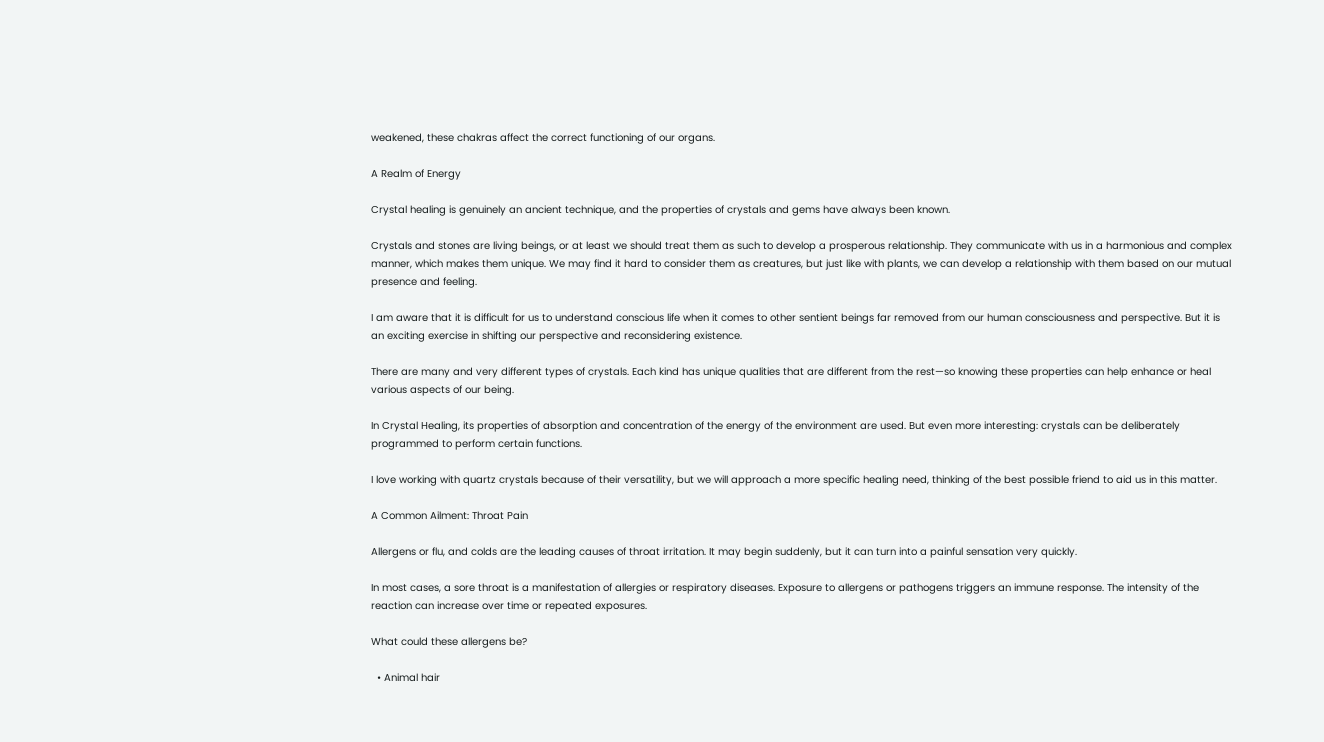weakened, these chakras affect the correct functioning of our organs.

A Realm of Energy

Crystal healing is genuinely an ancient technique, and the properties of crystals and gems have always been known.

Crystals and stones are living beings, or at least we should treat them as such to develop a prosperous relationship. They communicate with us in a harmonious and complex manner, which makes them unique. We may find it hard to consider them as creatures, but just like with plants, we can develop a relationship with them based on our mutual presence and feeling.

I am aware that it is difficult for us to understand conscious life when it comes to other sentient beings far removed from our human consciousness and perspective. But it is an exciting exercise in shifting our perspective and reconsidering existence.

There are many and very different types of crystals. Each kind has unique qualities that are different from the rest—so knowing these properties can help enhance or heal various aspects of our being.

In Crystal Healing, its properties of absorption and concentration of the energy of the environment are used. But even more interesting: crystals can be deliberately programmed to perform certain functions.

I love working with quartz crystals because of their versatility, but we will approach a more specific healing need, thinking of the best possible friend to aid us in this matter.

A Common Ailment: Throat Pain

Allergens or flu, and colds are the leading causes of throat irritation. It may begin suddenly, but it can turn into a painful sensation very quickly.

In most cases, a sore throat is a manifestation of allergies or respiratory diseases. Exposure to allergens or pathogens triggers an immune response. The intensity of the reaction can increase over time or repeated exposures.

What could these allergens be?

  • Animal hair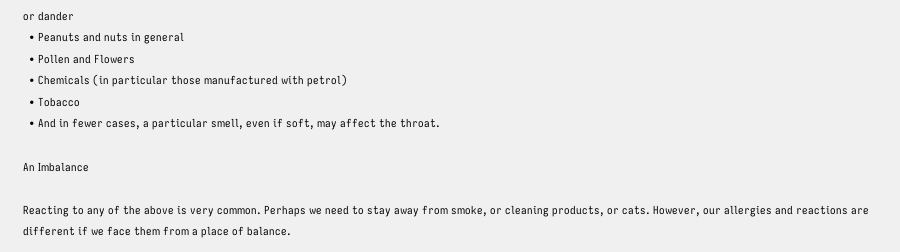or dander
  • Peanuts and nuts in general
  • Pollen and Flowers
  • Chemicals (in particular those manufactured with petrol)
  • Tobacco
  • And in fewer cases, a particular smell, even if soft, may affect the throat.

An Imbalance

Reacting to any of the above is very common. Perhaps we need to stay away from smoke, or cleaning products, or cats. However, our allergies and reactions are different if we face them from a place of balance.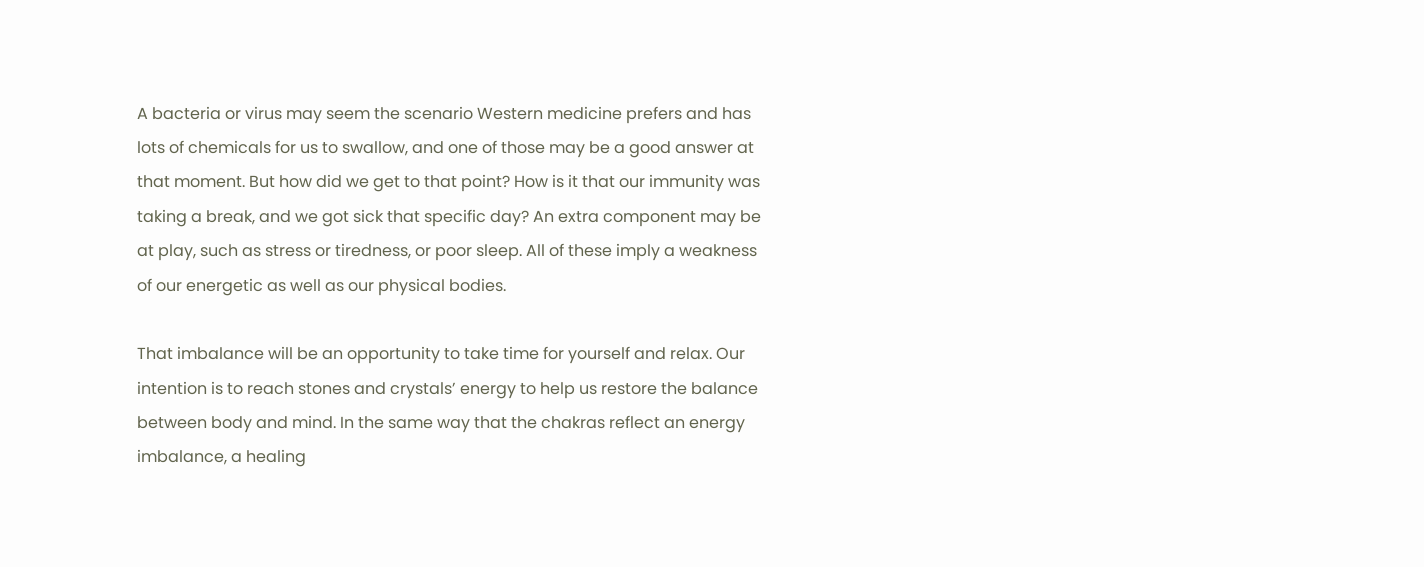A bacteria or virus may seem the scenario Western medicine prefers and has lots of chemicals for us to swallow, and one of those may be a good answer at that moment. But how did we get to that point? How is it that our immunity was taking a break, and we got sick that specific day? An extra component may be at play, such as stress or tiredness, or poor sleep. All of these imply a weakness of our energetic as well as our physical bodies.

That imbalance will be an opportunity to take time for yourself and relax. Our intention is to reach stones and crystals’ energy to help us restore the balance between body and mind. In the same way that the chakras reflect an energy imbalance, a healing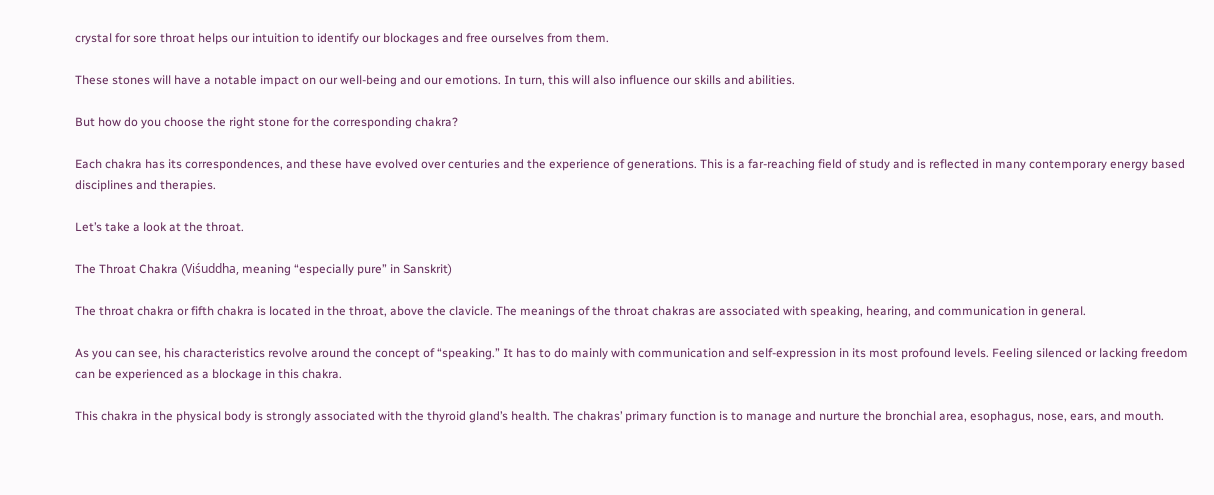crystal for sore throat helps our intuition to identify our blockages and free ourselves from them.

These stones will have a notable impact on our well-being and our emotions. In turn, this will also influence our skills and abilities.

But how do you choose the right stone for the corresponding chakra?

Each chakra has its correspondences, and these have evolved over centuries and the experience of generations. This is a far-reaching field of study and is reflected in many contemporary energy based disciplines and therapies.

Let’s take a look at the throat.

The Throat Chakra (Viśuddha, meaning “especially pure” in Sanskrit)

The throat chakra or fifth chakra is located in the throat, above the clavicle. The meanings of the throat chakras are associated with speaking, hearing, and communication in general.

As you can see, his characteristics revolve around the concept of “speaking.” It has to do mainly with communication and self-expression in its most profound levels. Feeling silenced or lacking freedom can be experienced as a blockage in this chakra.

This chakra in the physical body is strongly associated with the thyroid gland’s health. The chakras’ primary function is to manage and nurture the bronchial area, esophagus, nose, ears, and mouth.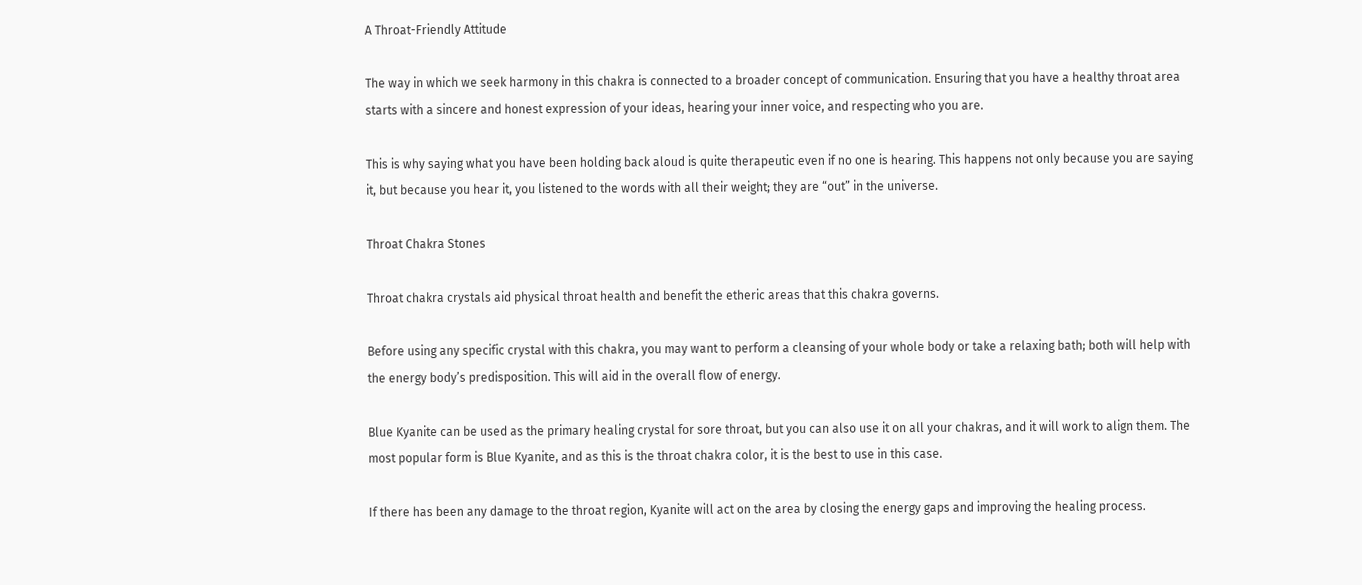A Throat-Friendly Attitude

The way in which we seek harmony in this chakra is connected to a broader concept of communication. Ensuring that you have a healthy throat area starts with a sincere and honest expression of your ideas, hearing your inner voice, and respecting who you are.

This is why saying what you have been holding back aloud is quite therapeutic even if no one is hearing. This happens not only because you are saying it, but because you hear it, you listened to the words with all their weight; they are “out” in the universe.

Throat Chakra Stones

Throat chakra crystals aid physical throat health and benefit the etheric areas that this chakra governs.

Before using any specific crystal with this chakra, you may want to perform a cleansing of your whole body or take a relaxing bath; both will help with the energy body’s predisposition. This will aid in the overall flow of energy.

Blue Kyanite can be used as the primary healing crystal for sore throat, but you can also use it on all your chakras, and it will work to align them. The most popular form is Blue Kyanite, and as this is the throat chakra color, it is the best to use in this case.

If there has been any damage to the throat region, Kyanite will act on the area by closing the energy gaps and improving the healing process.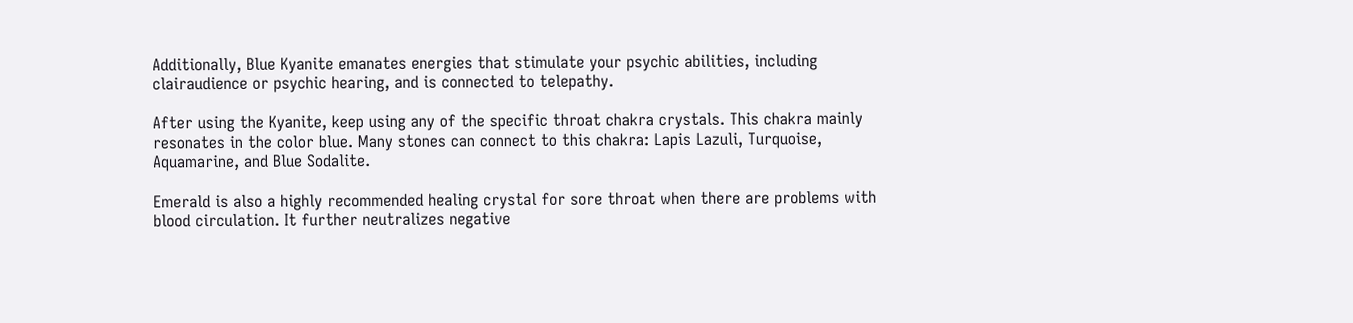Additionally, Blue Kyanite emanates energies that stimulate your psychic abilities, including clairaudience or psychic hearing, and is connected to telepathy.

After using the Kyanite, keep using any of the specific throat chakra crystals. This chakra mainly resonates in the color blue. Many stones can connect to this chakra: Lapis Lazuli, Turquoise, Aquamarine, and Blue Sodalite.

Emerald is also a highly recommended healing crystal for sore throat when there are problems with blood circulation. It further neutralizes negative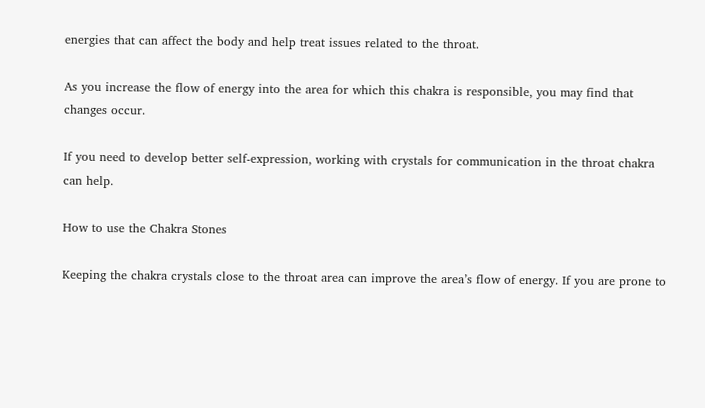energies that can affect the body and help treat issues related to the throat.

As you increase the flow of energy into the area for which this chakra is responsible, you may find that changes occur.

If you need to develop better self-expression, working with crystals for communication in the throat chakra can help.

How to use the Chakra Stones

Keeping the chakra crystals close to the throat area can improve the area’s flow of energy. If you are prone to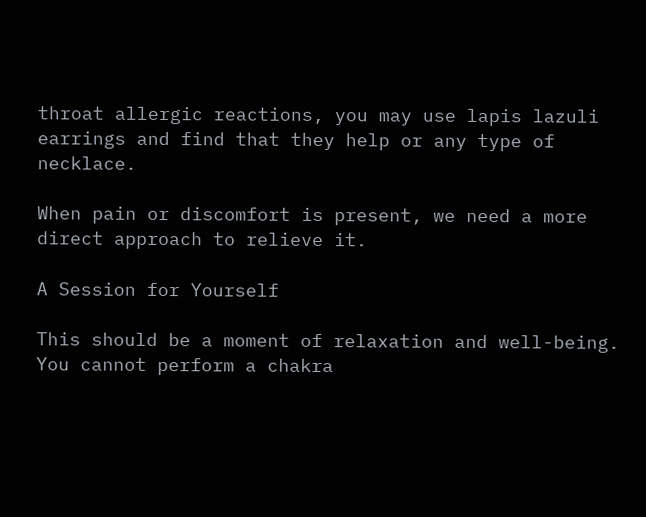throat allergic reactions, you may use lapis lazuli earrings and find that they help or any type of necklace.

When pain or discomfort is present, we need a more direct approach to relieve it.

A Session for Yourself

This should be a moment of relaxation and well-being. You cannot perform a chakra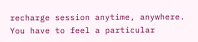recharge session anytime, anywhere. You have to feel a particular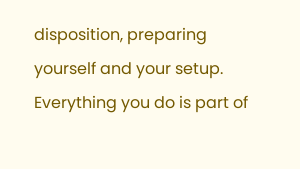disposition, preparing yourself and your setup. Everything you do is part of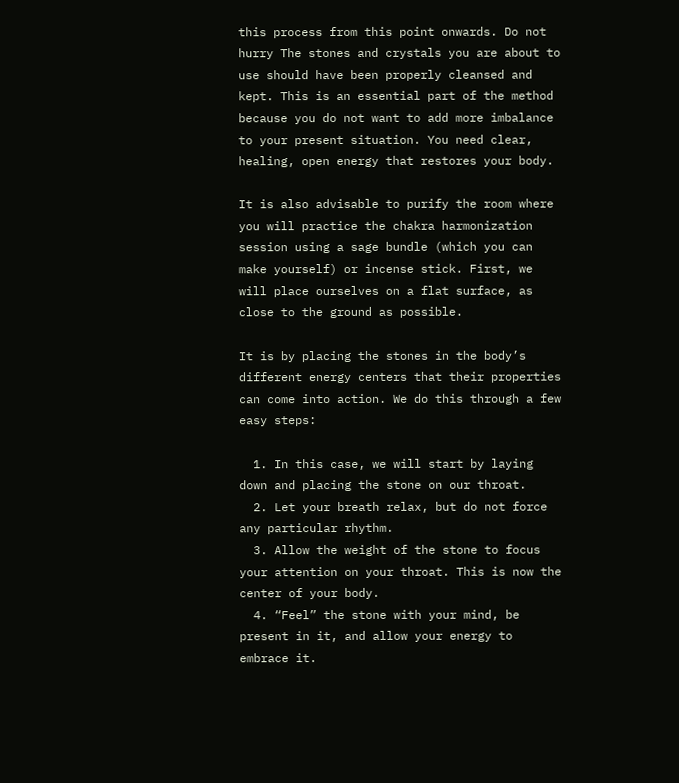this process from this point onwards. Do not hurry The stones and crystals you are about to use should have been properly cleansed and kept. This is an essential part of the method because you do not want to add more imbalance to your present situation. You need clear, healing, open energy that restores your body.

It is also advisable to purify the room where you will practice the chakra harmonization session using a sage bundle (which you can make yourself) or incense stick. First, we will place ourselves on a flat surface, as close to the ground as possible.

It is by placing the stones in the body’s different energy centers that their properties can come into action. We do this through a few easy steps:

  1. In this case, we will start by laying down and placing the stone on our throat.
  2. Let your breath relax, but do not force any particular rhythm.
  3. Allow the weight of the stone to focus your attention on your throat. This is now the center of your body.
  4. “Feel” the stone with your mind, be present in it, and allow your energy to embrace it.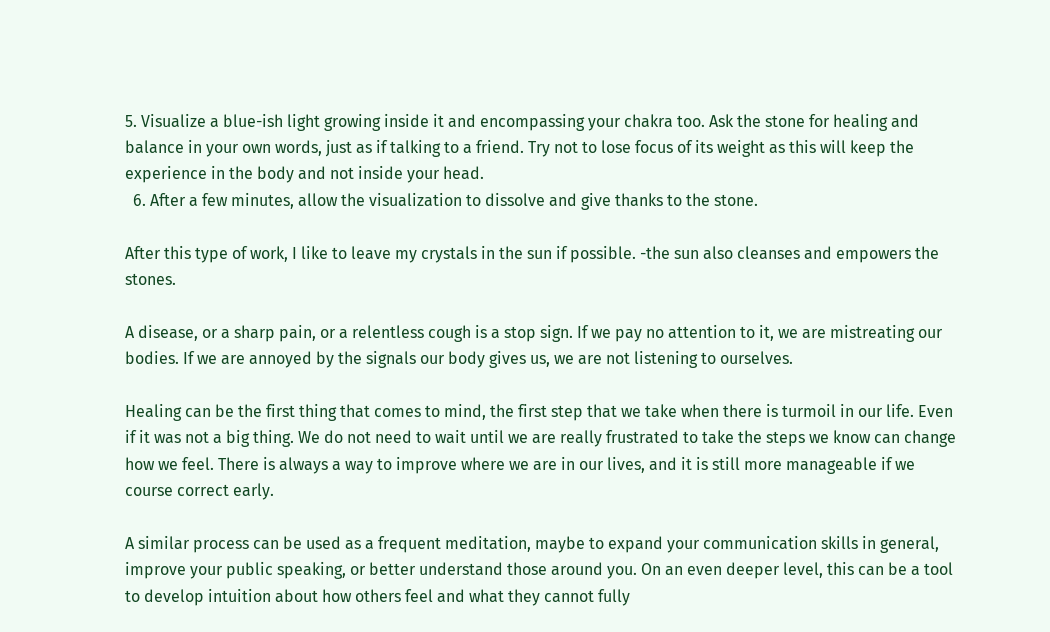5. Visualize a blue-ish light growing inside it and encompassing your chakra too. Ask the stone for healing and balance in your own words, just as if talking to a friend. Try not to lose focus of its weight as this will keep the experience in the body and not inside your head.
  6. After a few minutes, allow the visualization to dissolve and give thanks to the stone.

After this type of work, I like to leave my crystals in the sun if possible. -the sun also cleanses and empowers the stones.

A disease, or a sharp pain, or a relentless cough is a stop sign. If we pay no attention to it, we are mistreating our bodies. If we are annoyed by the signals our body gives us, we are not listening to ourselves.

Healing can be the first thing that comes to mind, the first step that we take when there is turmoil in our life. Even if it was not a big thing. We do not need to wait until we are really frustrated to take the steps we know can change how we feel. There is always a way to improve where we are in our lives, and it is still more manageable if we course correct early.

A similar process can be used as a frequent meditation, maybe to expand your communication skills in general, improve your public speaking, or better understand those around you. On an even deeper level, this can be a tool to develop intuition about how others feel and what they cannot fully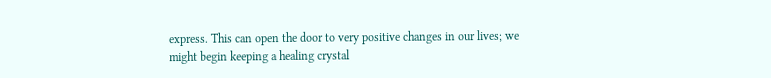express. This can open the door to very positive changes in our lives; we might begin keeping a healing crystal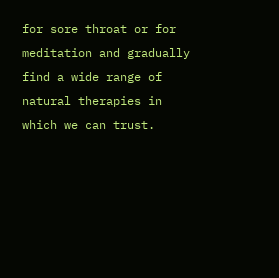for sore throat or for meditation and gradually find a wide range of natural therapies in which we can trust.